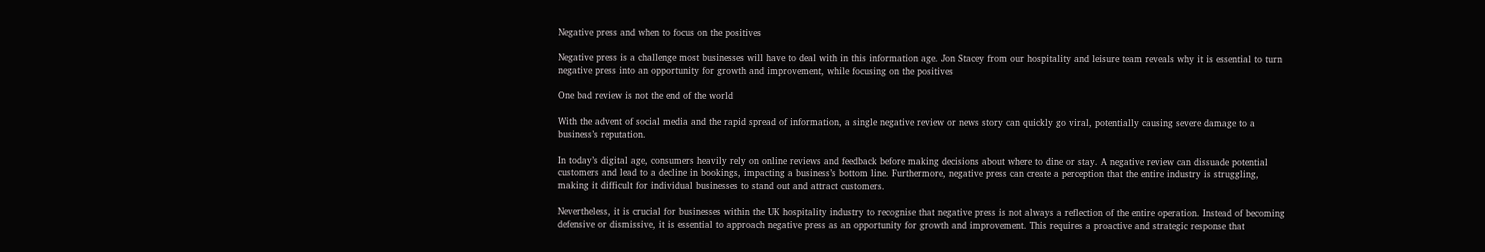Negative press and when to focus on the positives

Negative press is a challenge most businesses will have to deal with in this information age. Jon Stacey from our hospitality and leisure team reveals why it is essential to turn negative press into an opportunity for growth and improvement, while focusing on the positives

One bad review is not the end of the world

With the advent of social media and the rapid spread of information, a single negative review or news story can quickly go viral, potentially causing severe damage to a business’s reputation.

In today’s digital age, consumers heavily rely on online reviews and feedback before making decisions about where to dine or stay. A negative review can dissuade potential customers and lead to a decline in bookings, impacting a business’s bottom line. Furthermore, negative press can create a perception that the entire industry is struggling, making it difficult for individual businesses to stand out and attract customers.

Nevertheless, it is crucial for businesses within the UK hospitality industry to recognise that negative press is not always a reflection of the entire operation. Instead of becoming defensive or dismissive, it is essential to approach negative press as an opportunity for growth and improvement. This requires a proactive and strategic response that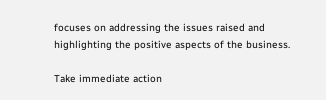focuses on addressing the issues raised and highlighting the positive aspects of the business.

Take immediate action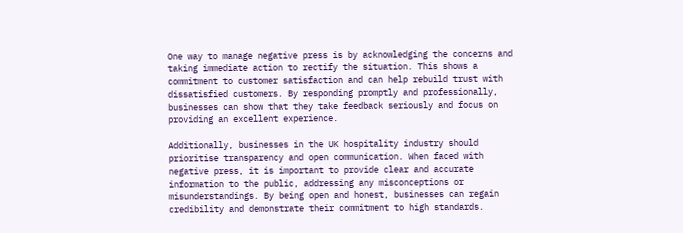One way to manage negative press is by acknowledging the concerns and taking immediate action to rectify the situation. This shows a commitment to customer satisfaction and can help rebuild trust with dissatisfied customers. By responding promptly and professionally, businesses can show that they take feedback seriously and focus on providing an excellent experience.

Additionally, businesses in the UK hospitality industry should prioritise transparency and open communication. When faced with negative press, it is important to provide clear and accurate information to the public, addressing any misconceptions or misunderstandings. By being open and honest, businesses can regain credibility and demonstrate their commitment to high standards.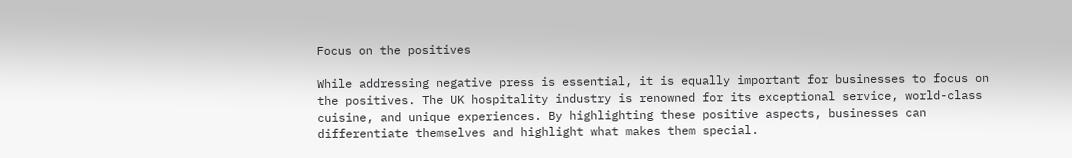Focus on the positives

While addressing negative press is essential, it is equally important for businesses to focus on the positives. The UK hospitality industry is renowned for its exceptional service, world-class cuisine, and unique experiences. By highlighting these positive aspects, businesses can differentiate themselves and highlight what makes them special.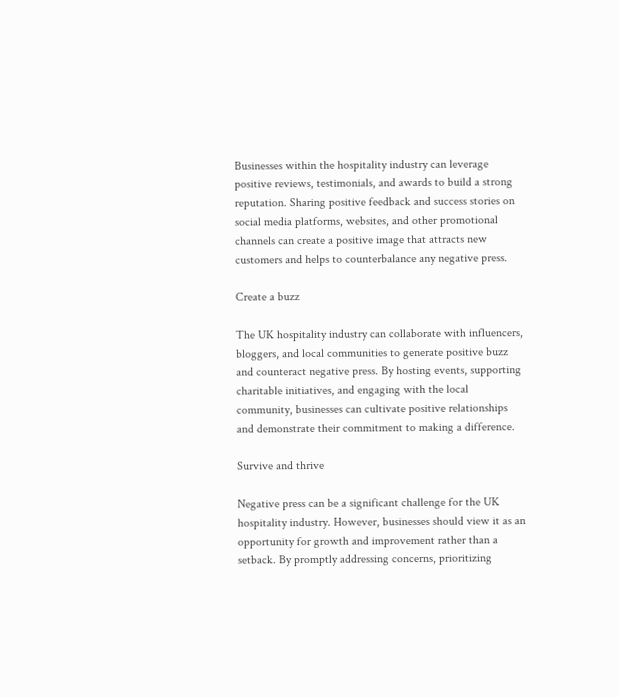Businesses within the hospitality industry can leverage positive reviews, testimonials, and awards to build a strong reputation. Sharing positive feedback and success stories on social media platforms, websites, and other promotional channels can create a positive image that attracts new customers and helps to counterbalance any negative press.

Create a buzz

The UK hospitality industry can collaborate with influencers, bloggers, and local communities to generate positive buzz and counteract negative press. By hosting events, supporting charitable initiatives, and engaging with the local community, businesses can cultivate positive relationships and demonstrate their commitment to making a difference.

Survive and thrive

Negative press can be a significant challenge for the UK hospitality industry. However, businesses should view it as an opportunity for growth and improvement rather than a setback. By promptly addressing concerns, prioritizing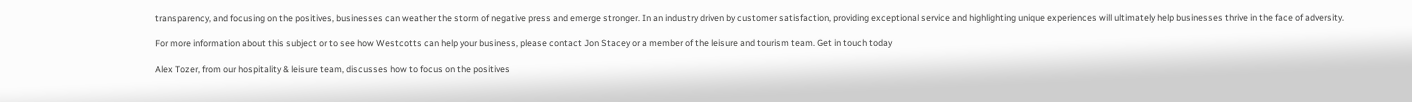transparency, and focusing on the positives, businesses can weather the storm of negative press and emerge stronger. In an industry driven by customer satisfaction, providing exceptional service and highlighting unique experiences will ultimately help businesses thrive in the face of adversity.

For more information about this subject or to see how Westcotts can help your business, please contact Jon Stacey or a member of the leisure and tourism team. Get in touch today

Alex Tozer, from our hospitality & leisure team, discusses how to focus on the positives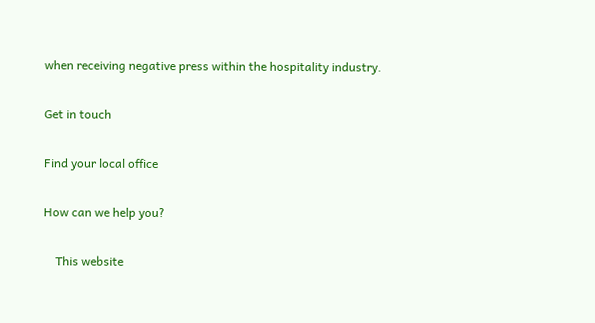when receiving negative press within the hospitality industry.

Get in touch

Find your local office

How can we help you?

    This website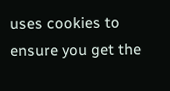uses cookies to ensure you get the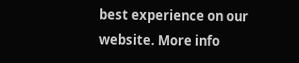best experience on our website. More info